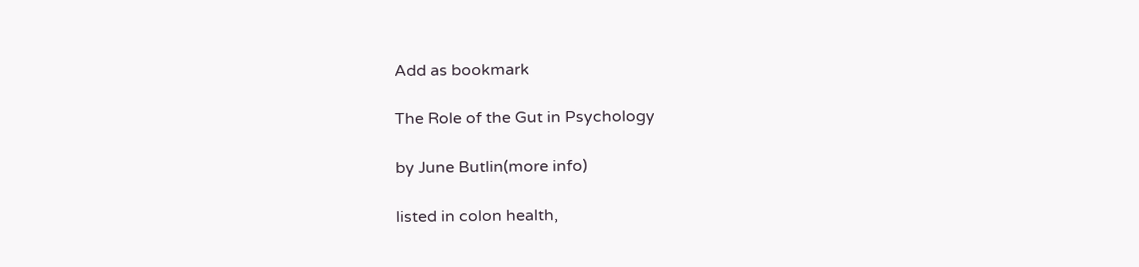Add as bookmark

The Role of the Gut in Psychology

by June Butlin(more info)

listed in colon health,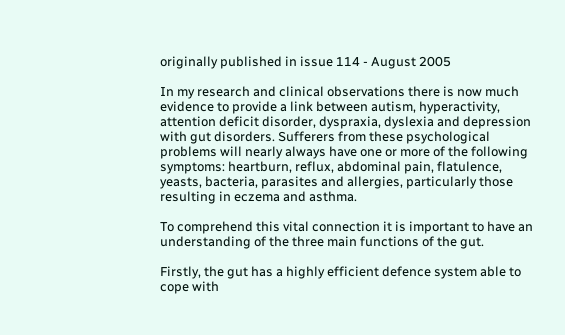originally published in issue 114 - August 2005

In my research and clinical observations there is now much evidence to provide a link between autism, hyperactivity, attention deficit disorder, dyspraxia, dyslexia and depression with gut disorders. Sufferers from these psychological problems will nearly always have one or more of the following symptoms: heartburn, reflux, abdominal pain, flatulence, yeasts, bacteria, parasites and allergies, particularly those resulting in eczema and asthma.

To comprehend this vital connection it is important to have an understanding of the three main functions of the gut.

Firstly, the gut has a highly efficient defence system able to cope with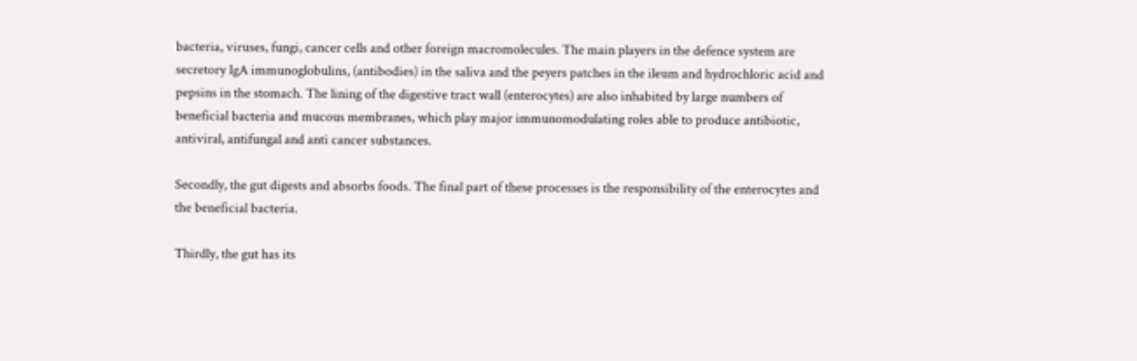bacteria, viruses, fungi, cancer cells and other foreign macromolecules. The main players in the defence system are secretory IgA immunoglobulins, (antibodies) in the saliva and the peyers patches in the ileum and hydrochloric acid and pepsins in the stomach. The lining of the digestive tract wall (enterocytes) are also inhabited by large numbers of beneficial bacteria and mucous membranes, which play major immunomodulating roles able to produce antibiotic, antiviral, antifungal and anti cancer substances.

Secondly, the gut digests and absorbs foods. The final part of these processes is the responsibility of the enterocytes and the beneficial bacteria.

Thirdly, the gut has its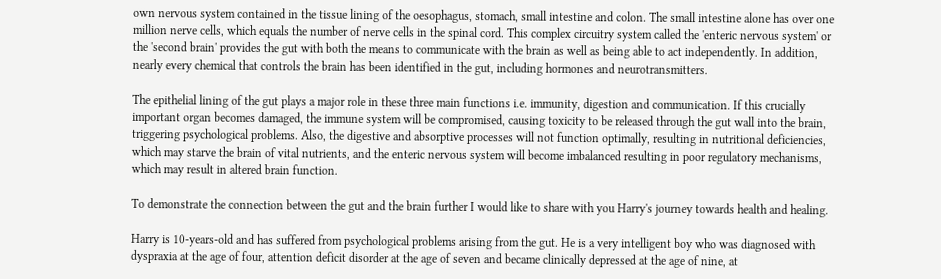own nervous system contained in the tissue lining of the oesophagus, stomach, small intestine and colon. The small intestine alone has over one million nerve cells, which equals the number of nerve cells in the spinal cord. This complex circuitry system called the 'enteric nervous system' or the 'second brain' provides the gut with both the means to communicate with the brain as well as being able to act independently. In addition, nearly every chemical that controls the brain has been identified in the gut, including hormones and neurotransmitters.

The epithelial lining of the gut plays a major role in these three main functions i.e. immunity, digestion and communication. If this crucially important organ becomes damaged, the immune system will be compromised, causing toxicity to be released through the gut wall into the brain, triggering psychological problems. Also, the digestive and absorptive processes will not function optimally, resulting in nutritional deficiencies, which may starve the brain of vital nutrients, and the enteric nervous system will become imbalanced resulting in poor regulatory mechanisms, which may result in altered brain function.

To demonstrate the connection between the gut and the brain further I would like to share with you Harry's journey towards health and healing.

Harry is 10-years-old and has suffered from psychological problems arising from the gut. He is a very intelligent boy who was diagnosed with dyspraxia at the age of four, attention deficit disorder at the age of seven and became clinically depressed at the age of nine, at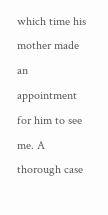which time his mother made an appointment for him to see me. A thorough case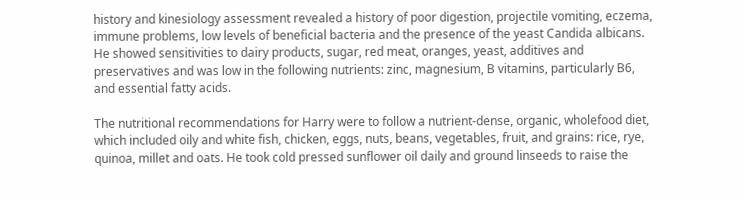history and kinesiology assessment revealed a history of poor digestion, projectile vomiting, eczema, immune problems, low levels of beneficial bacteria and the presence of the yeast Candida albicans. He showed sensitivities to dairy products, sugar, red meat, oranges, yeast, additives and preservatives and was low in the following nutrients: zinc, magnesium, B vitamins, particularly B6, and essential fatty acids.

The nutritional recommendations for Harry were to follow a nutrient-dense, organic, wholefood diet, which included oily and white fish, chicken, eggs, nuts, beans, vegetables, fruit, and grains: rice, rye, quinoa, millet and oats. He took cold pressed sunflower oil daily and ground linseeds to raise the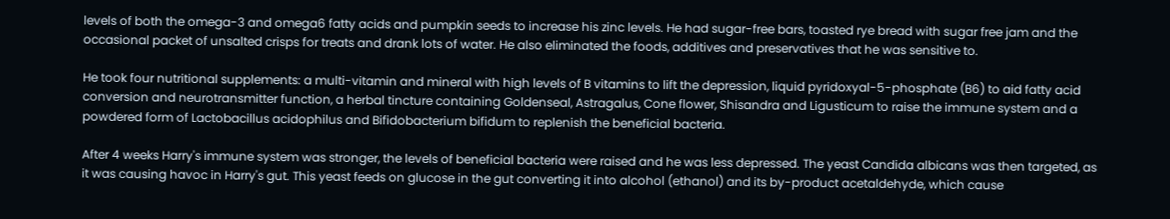levels of both the omega-3 and omega6 fatty acids and pumpkin seeds to increase his zinc levels. He had sugar-free bars, toasted rye bread with sugar free jam and the occasional packet of unsalted crisps for treats and drank lots of water. He also eliminated the foods, additives and preservatives that he was sensitive to.

He took four nutritional supplements: a multi-vitamin and mineral with high levels of B vitamins to lift the depression, liquid pyridoxyal-5-phosphate (B6) to aid fatty acid conversion and neurotransmitter function, a herbal tincture containing Goldenseal, Astragalus, Cone flower, Shisandra and Ligusticum to raise the immune system and a powdered form of Lactobacillus acidophilus and Bifidobacterium bifidum to replenish the beneficial bacteria.

After 4 weeks Harry's immune system was stronger, the levels of beneficial bacteria were raised and he was less depressed. The yeast Candida albicans was then targeted, as it was causing havoc in Harry's gut. This yeast feeds on glucose in the gut converting it into alcohol (ethanol) and its by-product acetaldehyde, which cause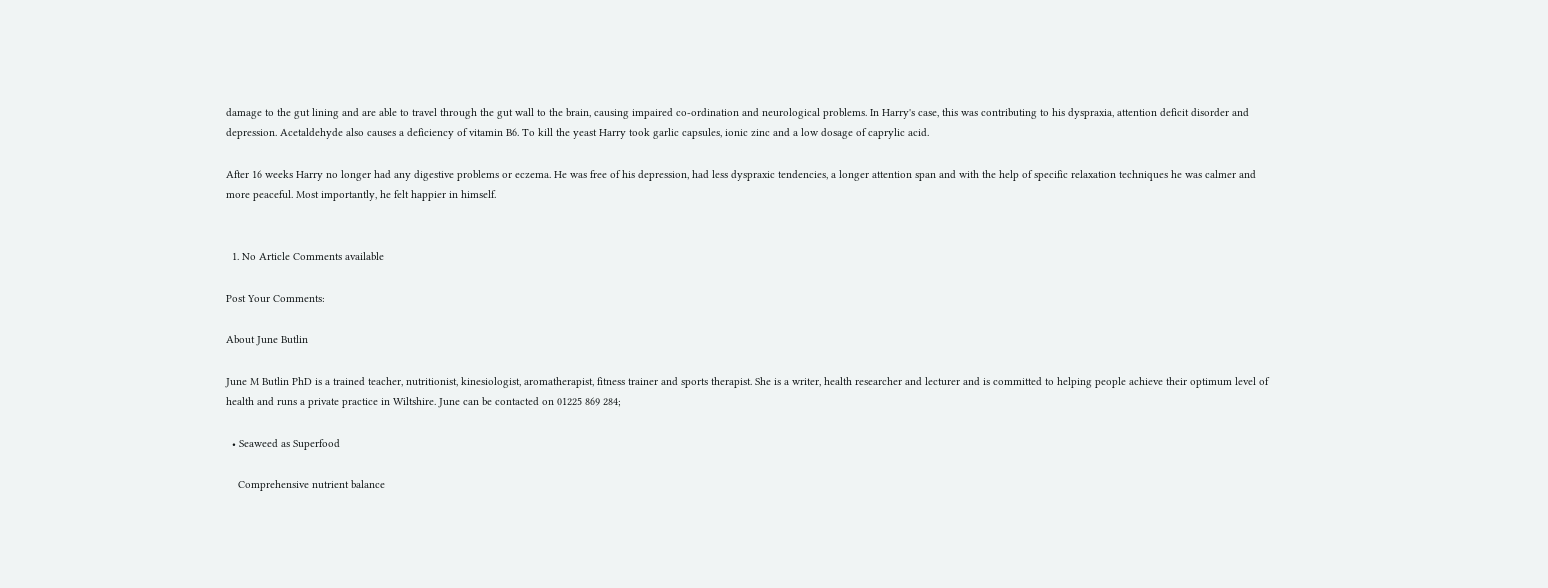damage to the gut lining and are able to travel through the gut wall to the brain, causing impaired co-ordination and neurological problems. In Harry's case, this was contributing to his dyspraxia, attention deficit disorder and depression. Acetaldehyde also causes a deficiency of vitamin B6. To kill the yeast Harry took garlic capsules, ionic zinc and a low dosage of caprylic acid.

After 16 weeks Harry no longer had any digestive problems or eczema. He was free of his depression, had less dyspraxic tendencies, a longer attention span and with the help of specific relaxation techniques he was calmer and more peaceful. Most importantly, he felt happier in himself.


  1. No Article Comments available

Post Your Comments:

About June Butlin

June M Butlin PhD is a trained teacher, nutritionist, kinesiologist, aromatherapist, fitness trainer and sports therapist. She is a writer, health researcher and lecturer and is committed to helping people achieve their optimum level of health and runs a private practice in Wiltshire. June can be contacted on 01225 869 284;

  • Seaweed as Superfood

    Comprehensive nutrient balance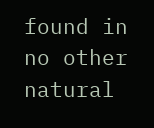found in no other natural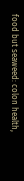food but seaweed: colon health,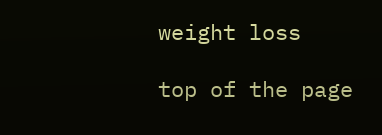weight loss

top of the page